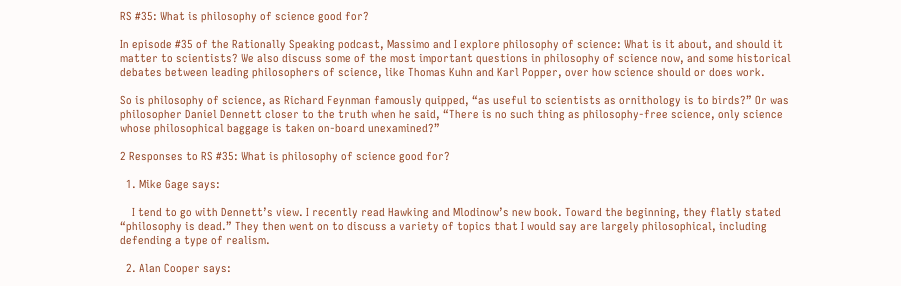RS #35: What is philosophy of science good for?

In episode #35 of the Rationally Speaking podcast, Massimo and I explore philosophy of science: What is it about, and should it matter to scientists? We also discuss some of the most important questions in philosophy of science now, and some historical debates between leading philosophers of science, like Thomas Kuhn and Karl Popper, over how science should or does work.

So is philosophy of science, as Richard Feynman famously quipped, “as useful to scientists as ornithology is to birds?” Or was philosopher Daniel Dennett closer to the truth when he said, “There is no such thing as philosophy-free science, only science whose philosophical baggage is taken on-board unexamined?”

2 Responses to RS #35: What is philosophy of science good for?

  1. Mike Gage says:

    I tend to go with Dennett’s view. I recently read Hawking and Mlodinow’s new book. Toward the beginning, they flatly stated “philosophy is dead.” They then went on to discuss a variety of topics that I would say are largely philosophical, including defending a type of realism.

  2. Alan Cooper says: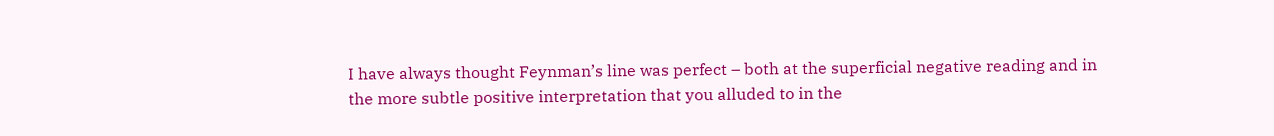I have always thought Feynman’s line was perfect – both at the superficial negative reading and in the more subtle positive interpretation that you alluded to in the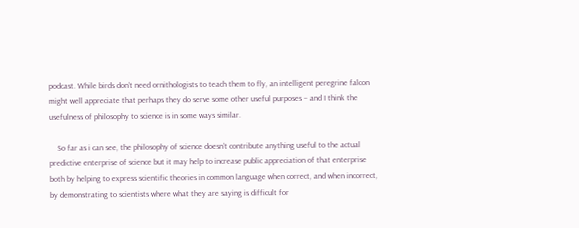podcast. While birds don’t need ornithologists to teach them to fly, an intelligent peregrine falcon might well appreciate that perhaps they do serve some other useful purposes – and I think the usefulness of philosophy to science is in some ways similar.

    So far as i can see, the philosophy of science doesn’t contribute anything useful to the actual predictive enterprise of science but it may help to increase public appreciation of that enterprise both by helping to express scientific theories in common language when correct, and when incorrect, by demonstrating to scientists where what they are saying is difficult for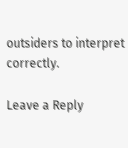outsiders to interpret correctly.

Leave a Reply